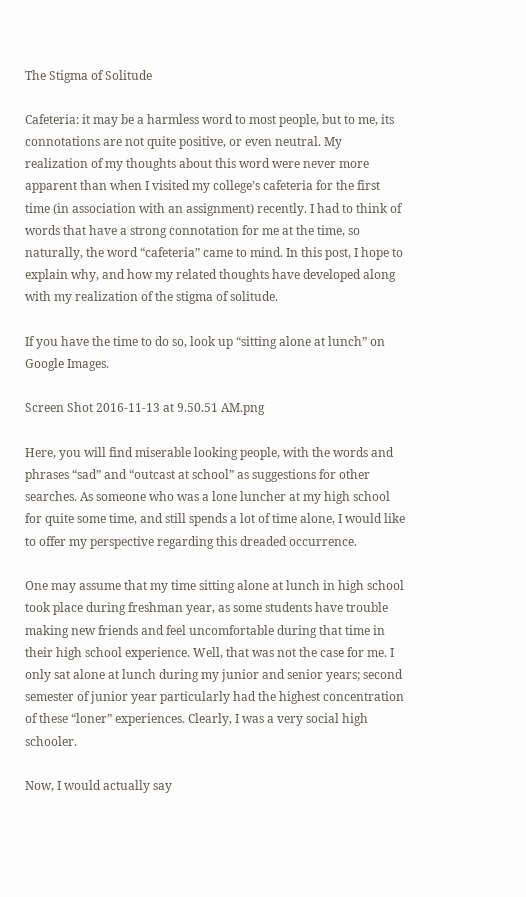The Stigma of Solitude

Cafeteria: it may be a harmless word to most people, but to me, its connotations are not quite positive, or even neutral. My realization of my thoughts about this word were never more apparent than when I visited my college’s cafeteria for the first time (in association with an assignment) recently. I had to think of words that have a strong connotation for me at the time, so naturally, the word “cafeteria” came to mind. In this post, I hope to explain why, and how my related thoughts have developed along with my realization of the stigma of solitude.

If you have the time to do so, look up “sitting alone at lunch” on Google Images.

Screen Shot 2016-11-13 at 9.50.51 AM.png

Here, you will find miserable looking people, with the words and phrases “sad” and “outcast at school” as suggestions for other searches. As someone who was a lone luncher at my high school for quite some time, and still spends a lot of time alone, I would like to offer my perspective regarding this dreaded occurrence.

One may assume that my time sitting alone at lunch in high school took place during freshman year, as some students have trouble making new friends and feel uncomfortable during that time in their high school experience. Well, that was not the case for me. I only sat alone at lunch during my junior and senior years; second semester of junior year particularly had the highest concentration of these “loner” experiences. Clearly, I was a very social high schooler.

Now, I would actually say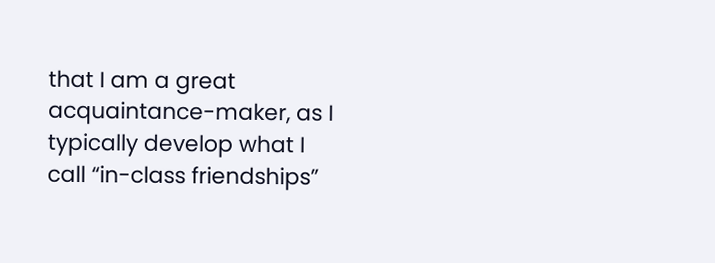that I am a great acquaintance-maker, as I typically develop what I call “in-class friendships”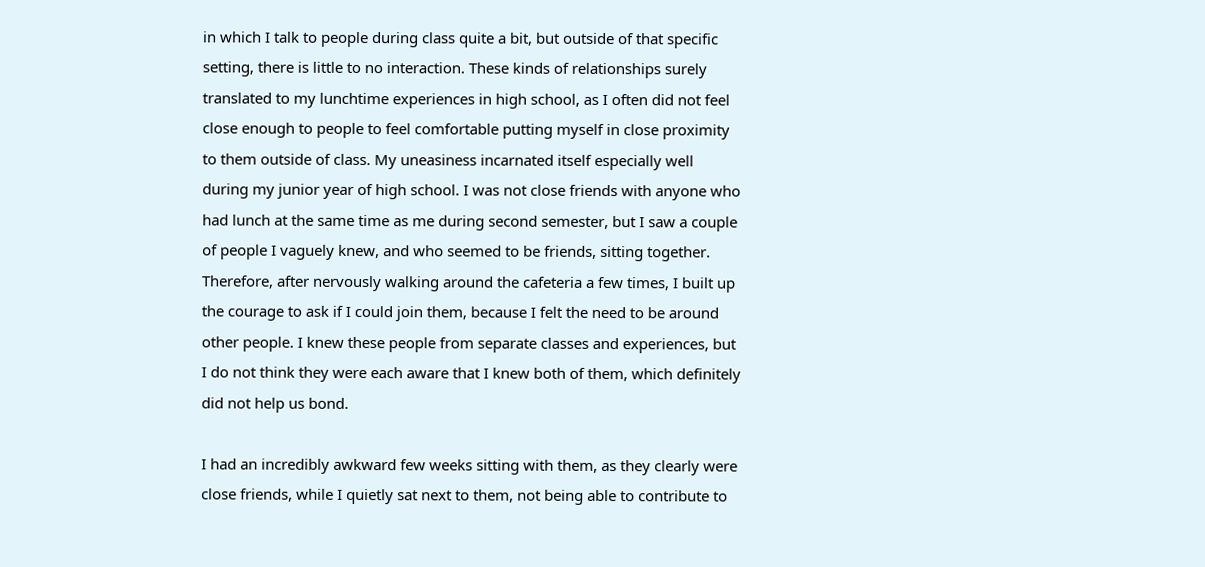in which I talk to people during class quite a bit, but outside of that specific setting, there is little to no interaction. These kinds of relationships surely translated to my lunchtime experiences in high school, as I often did not feel close enough to people to feel comfortable putting myself in close proximity to them outside of class. My uneasiness incarnated itself especially well during my junior year of high school. I was not close friends with anyone who had lunch at the same time as me during second semester, but I saw a couple of people I vaguely knew, and who seemed to be friends, sitting together. Therefore, after nervously walking around the cafeteria a few times, I built up the courage to ask if I could join them, because I felt the need to be around other people. I knew these people from separate classes and experiences, but I do not think they were each aware that I knew both of them, which definitely did not help us bond.

I had an incredibly awkward few weeks sitting with them, as they clearly were close friends, while I quietly sat next to them, not being able to contribute to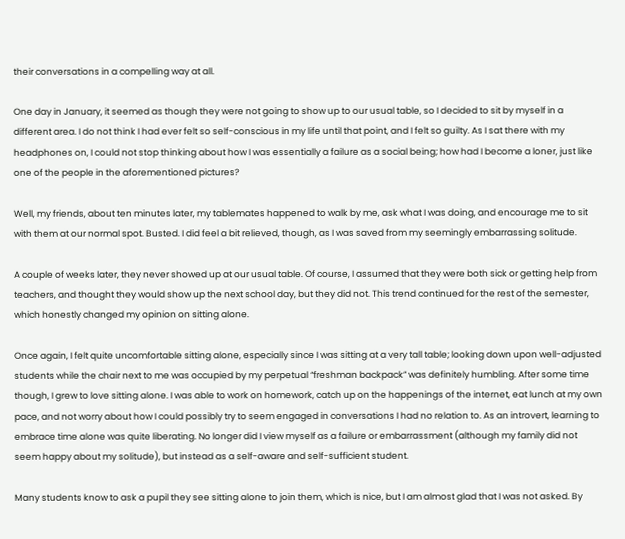their conversations in a compelling way at all.

One day in January, it seemed as though they were not going to show up to our usual table, so I decided to sit by myself in a different area. I do not think I had ever felt so self-conscious in my life until that point, and I felt so guilty. As I sat there with my headphones on, I could not stop thinking about how I was essentially a failure as a social being; how had I become a loner, just like one of the people in the aforementioned pictures?

Well, my friends, about ten minutes later, my tablemates happened to walk by me, ask what I was doing, and encourage me to sit with them at our normal spot. Busted. I did feel a bit relieved, though, as I was saved from my seemingly embarrassing solitude.

A couple of weeks later, they never showed up at our usual table. Of course, I assumed that they were both sick or getting help from teachers, and thought they would show up the next school day, but they did not. This trend continued for the rest of the semester, which honestly changed my opinion on sitting alone.

Once again, I felt quite uncomfortable sitting alone, especially since I was sitting at a very tall table; looking down upon well-adjusted students while the chair next to me was occupied by my perpetual “freshman backpack” was definitely humbling. After some time though, I grew to love sitting alone. I was able to work on homework, catch up on the happenings of the internet, eat lunch at my own pace, and not worry about how I could possibly try to seem engaged in conversations I had no relation to. As an introvert, learning to embrace time alone was quite liberating. No longer did I view myself as a failure or embarrassment (although my family did not seem happy about my solitude), but instead as a self-aware and self-sufficient student.

Many students know to ask a pupil they see sitting alone to join them, which is nice, but I am almost glad that I was not asked. By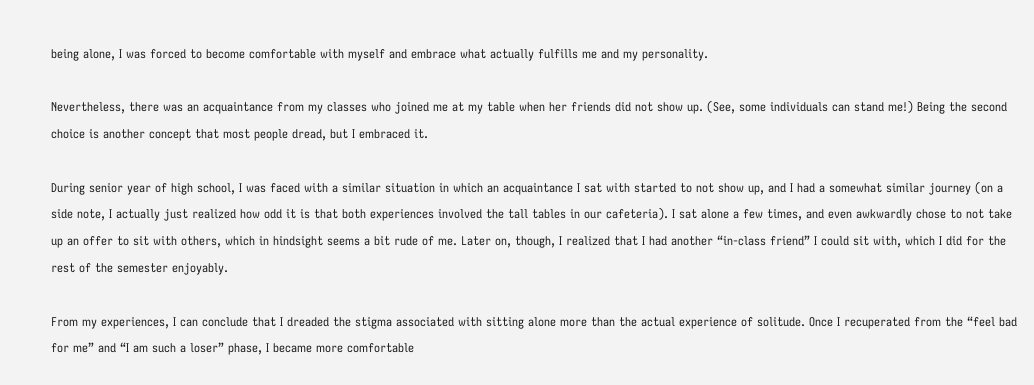being alone, I was forced to become comfortable with myself and embrace what actually fulfills me and my personality.

Nevertheless, there was an acquaintance from my classes who joined me at my table when her friends did not show up. (See, some individuals can stand me!) Being the second choice is another concept that most people dread, but I embraced it.

During senior year of high school, I was faced with a similar situation in which an acquaintance I sat with started to not show up, and I had a somewhat similar journey (on a side note, I actually just realized how odd it is that both experiences involved the tall tables in our cafeteria). I sat alone a few times, and even awkwardly chose to not take up an offer to sit with others, which in hindsight seems a bit rude of me. Later on, though, I realized that I had another “in-class friend” I could sit with, which I did for the rest of the semester enjoyably.

From my experiences, I can conclude that I dreaded the stigma associated with sitting alone more than the actual experience of solitude. Once I recuperated from the “feel bad for me” and “I am such a loser” phase, I became more comfortable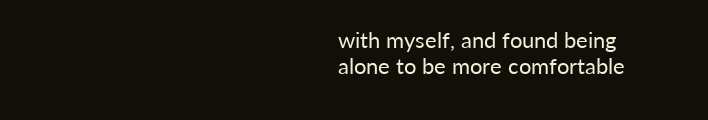with myself, and found being alone to be more comfortable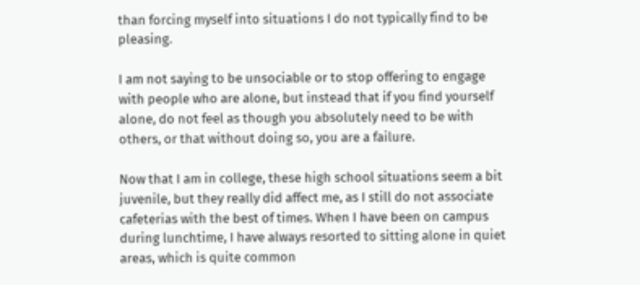than forcing myself into situations I do not typically find to be pleasing.

I am not saying to be unsociable or to stop offering to engage with people who are alone, but instead that if you find yourself alone, do not feel as though you absolutely need to be with others, or that without doing so, you are a failure.

Now that I am in college, these high school situations seem a bit juvenile, but they really did affect me, as I still do not associate cafeterias with the best of times. When I have been on campus during lunchtime, I have always resorted to sitting alone in quiet areas, which is quite common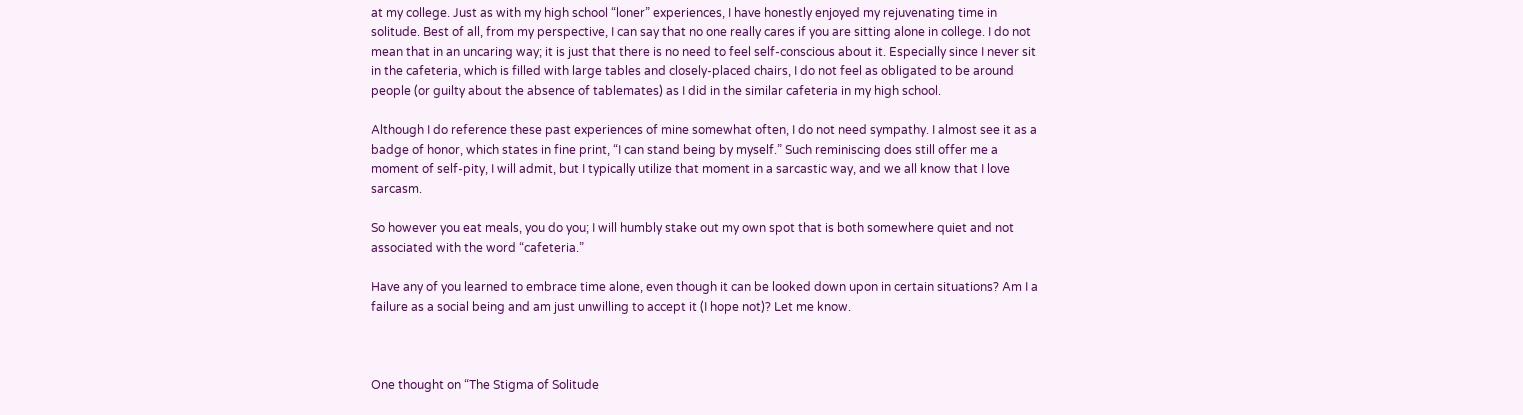at my college. Just as with my high school “loner” experiences, I have honestly enjoyed my rejuvenating time in solitude. Best of all, from my perspective, I can say that no one really cares if you are sitting alone in college. I do not mean that in an uncaring way; it is just that there is no need to feel self-conscious about it. Especially since I never sit in the cafeteria, which is filled with large tables and closely-placed chairs, I do not feel as obligated to be around people (or guilty about the absence of tablemates) as I did in the similar cafeteria in my high school.

Although I do reference these past experiences of mine somewhat often, I do not need sympathy. I almost see it as a badge of honor, which states in fine print, “I can stand being by myself.” Such reminiscing does still offer me a moment of self-pity, I will admit, but I typically utilize that moment in a sarcastic way, and we all know that I love sarcasm.

So however you eat meals, you do you; I will humbly stake out my own spot that is both somewhere quiet and not associated with the word “cafeteria.”

Have any of you learned to embrace time alone, even though it can be looked down upon in certain situations? Am I a failure as a social being and am just unwilling to accept it (I hope not)? Let me know.



One thought on “The Stigma of Solitude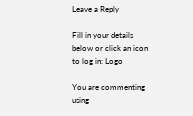Leave a Reply

Fill in your details below or click an icon to log in: Logo

You are commenting using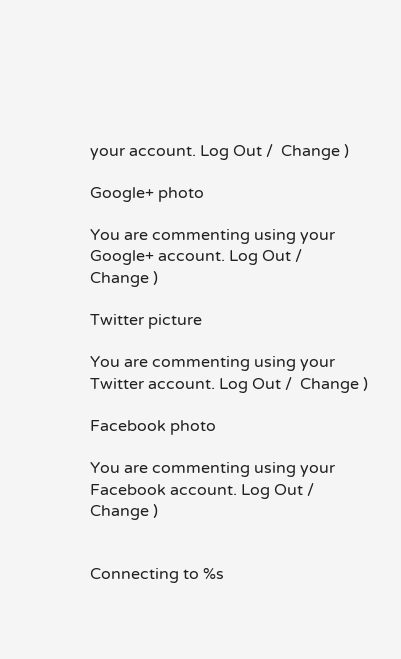your account. Log Out /  Change )

Google+ photo

You are commenting using your Google+ account. Log Out /  Change )

Twitter picture

You are commenting using your Twitter account. Log Out /  Change )

Facebook photo

You are commenting using your Facebook account. Log Out /  Change )


Connecting to %s